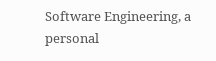Software Engineering, a personal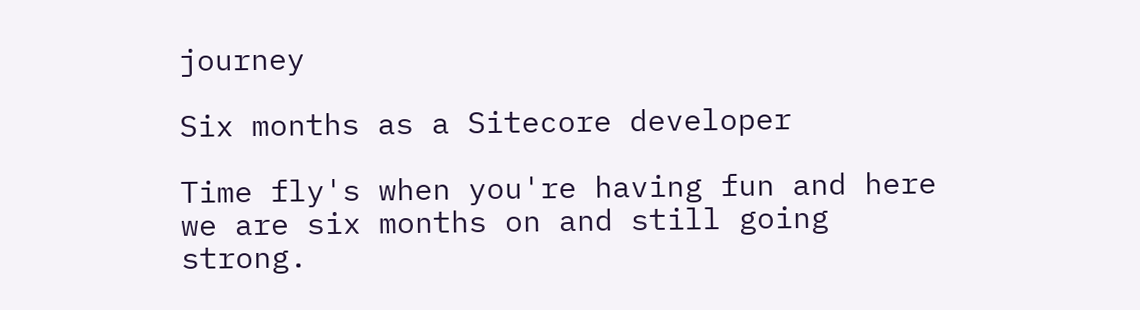journey

Six months as a Sitecore developer

Time fly's when you're having fun and here we are six months on and still going strong.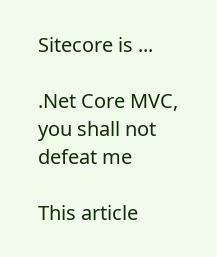Sitecore is ...

.Net Core MVC, you shall not defeat me

This article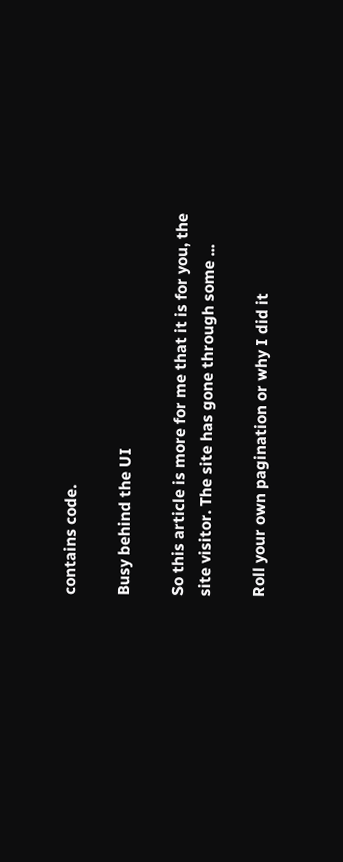contains code.

Busy behind the UI

So this article is more for me that it is for you, the site visitor. The site has gone through some ...

Roll your own pagination or why I did it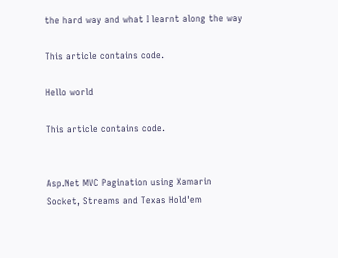the hard way and what I learnt along the way

This article contains code.

Hello world

This article contains code.


Asp.Net MVC Pagination using Xamarin
Socket, Streams and Texas Hold'em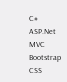C# ASP.Net MVC Bootstrap CSS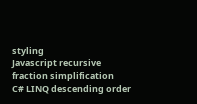styling
Javascript recursive fraction simplification
C# LINQ descending order